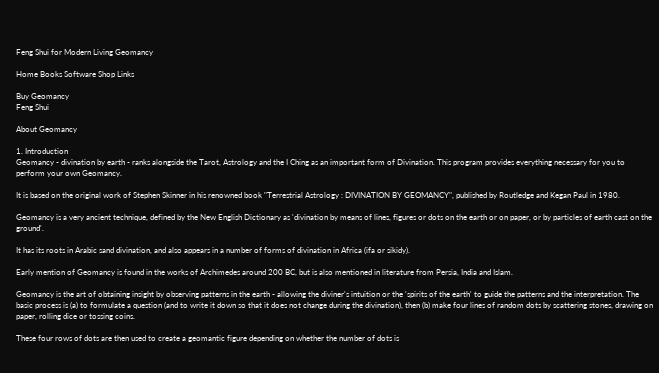Feng Shui for Modern Living Geomancy

Home Books Software Shop Links

Buy Geomancy
Feng Shui

About Geomancy

1. Introduction
Geomancy - divination by earth - ranks alongside the Tarot, Astrology and the I Ching as an important form of Divination. This program provides everything necessary for you to perform your own Geomancy.

It is based on the original work of Stephen Skinner in his renowned book "Terrestrial Astrology : DIVINATION BY GEOMANCY", published by Routledge and Kegan Paul in 1980.

Geomancy is a very ancient technique, defined by the New English Dictionary as 'divination by means of lines, figures or dots on the earth or on paper, or by particles of earth cast on the ground'.

It has its roots in Arabic sand divination, and also appears in a number of forms of divination in Africa (ifa or sikidy).

Early mention of Geomancy is found in the works of Archimedes around 200 BC, but is also mentioned in literature from Persia, India and Islam.

Geomancy is the art of obtaining insight by observing patterns in the earth - allowing the diviner's intuition or the 'spirits of the earth' to guide the patterns and the interpretation. The basic process is (a) to formulate a question (and to write it down so that it does not change during the divination), then (b) make four lines of random dots by scattering stones, drawing on paper, rolling dice or tossing coins.

These four rows of dots are then used to create a geomantic figure depending on whether the number of dots is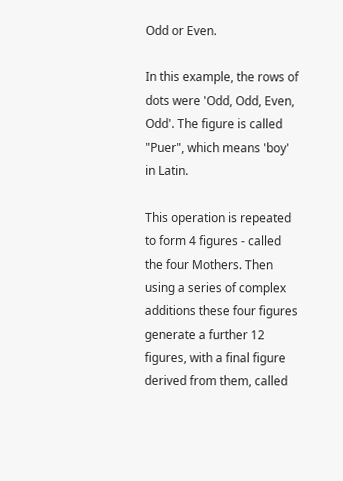Odd or Even.

In this example, the rows of dots were 'Odd, Odd, Even, Odd'. The figure is called "Puer", which means 'boy' in Latin.

This operation is repeated to form 4 figures - called the four Mothers. Then using a series of complex additions these four figures generate a further 12 figures, with a final figure derived from them, called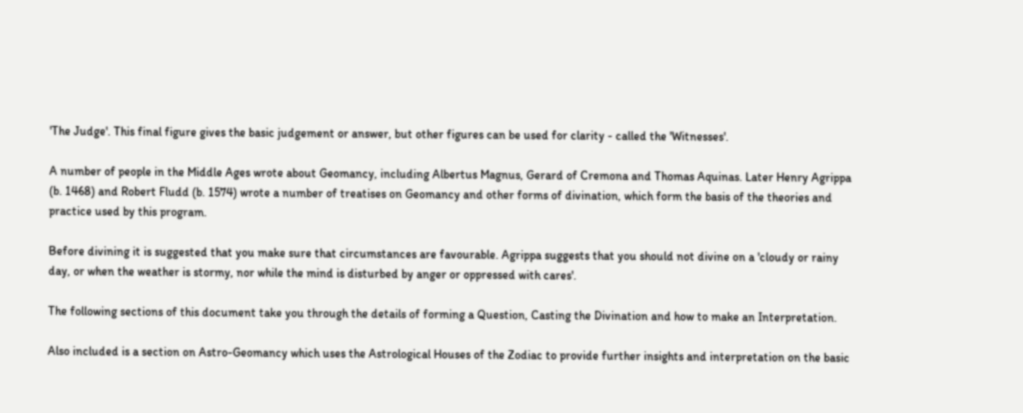'The Judge'. This final figure gives the basic judgement or answer, but other figures can be used for clarity - called the 'Witnesses'.

A number of people in the Middle Ages wrote about Geomancy, including Albertus Magnus, Gerard of Cremona and Thomas Aquinas. Later Henry Agrippa (b. 1468) and Robert Fludd (b. 1574) wrote a number of treatises on Geomancy and other forms of divination, which form the basis of the theories and practice used by this program.

Before divining it is suggested that you make sure that circumstances are favourable. Agrippa suggests that you should not divine on a 'cloudy or rainy day, or when the weather is stormy, nor while the mind is disturbed by anger or oppressed with cares'.

The following sections of this document take you through the details of forming a Question, Casting the Divination and how to make an Interpretation.

Also included is a section on Astro-Geomancy which uses the Astrological Houses of the Zodiac to provide further insights and interpretation on the basic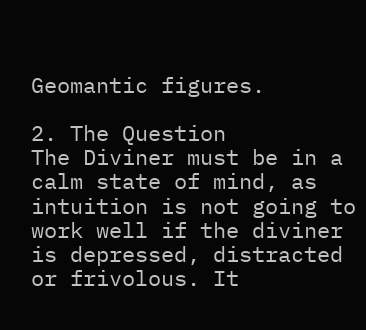Geomantic figures.

2. The Question
The Diviner must be in a calm state of mind, as intuition is not going to work well if the diviner is depressed, distracted or frivolous. It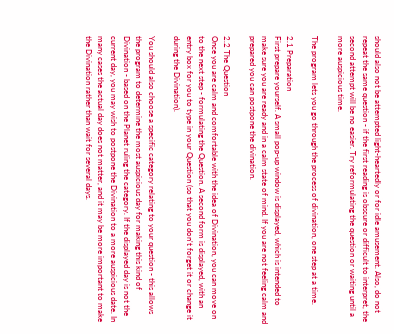should also not be attempted light-heartedly or for idle amusement. Also, do not repeat the same question - if the first reading is obscure or difficult to interpret, the second attempt will be no easier. Try reformulating the question or waiting until a more auspicious time.

The program lets you go through the process of divination, one step at a time.

2.1 Preparation
First prepare yourself. A small pop-up window is displayed, which is intended to make sure you are ready and in a calm state of mind. If you are not feeling calm and prepared you can postpone the divination.

2.2 The Question
Once you are calm and comfortable with the idea of Divination, you can move on to the next step - formulating the Question. A second form is displayed, with an entry box for you to type in your Question (so that you don't forget it or change it during the Divination).

You should also choose a specific category relating to your question - this allows the program to determine the most auspicious day for making this kind of Divination - based on the Planet ruling the category. If the displayed day is not the current day, you may wish to postpone the Divination to a more auspicious date. In many cases the actual day does not matter, and it may be more important to make the Divination rather than wait for several days.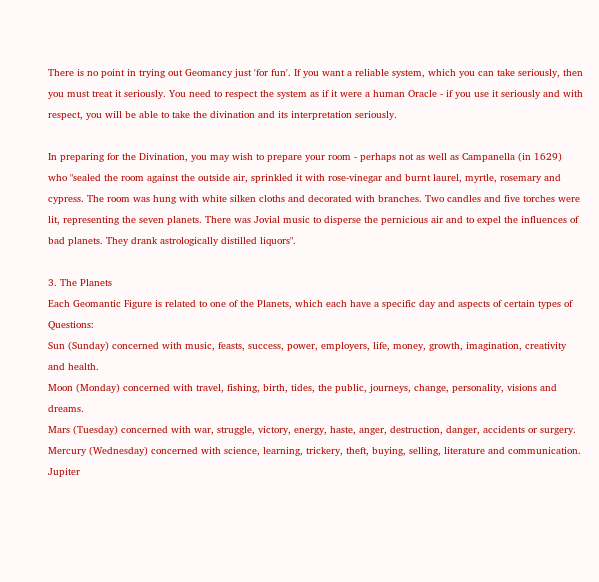There is no point in trying out Geomancy just 'for fun'. If you want a reliable system, which you can take seriously, then you must treat it seriously. You need to respect the system as if it were a human Oracle - if you use it seriously and with respect, you will be able to take the divination and its interpretation seriously.

In preparing for the Divination, you may wish to prepare your room - perhaps not as well as Campanella (in 1629) who "sealed the room against the outside air, sprinkled it with rose-vinegar and burnt laurel, myrtle, rosemary and cypress. The room was hung with white silken cloths and decorated with branches. Two candles and five torches were lit, representing the seven planets. There was Jovial music to disperse the pernicious air and to expel the influences of bad planets. They drank astrologically distilled liquors".

3. The Planets
Each Geomantic Figure is related to one of the Planets, which each have a specific day and aspects of certain types of Questions:
Sun (Sunday) concerned with music, feasts, success, power, employers, life, money, growth, imagination, creativity and health.
Moon (Monday) concerned with travel, fishing, birth, tides, the public, journeys, change, personality, visions and dreams.
Mars (Tuesday) concerned with war, struggle, victory, energy, haste, anger, destruction, danger, accidents or surgery.
Mercury (Wednesday) concerned with science, learning, trickery, theft, buying, selling, literature and communication.
Jupiter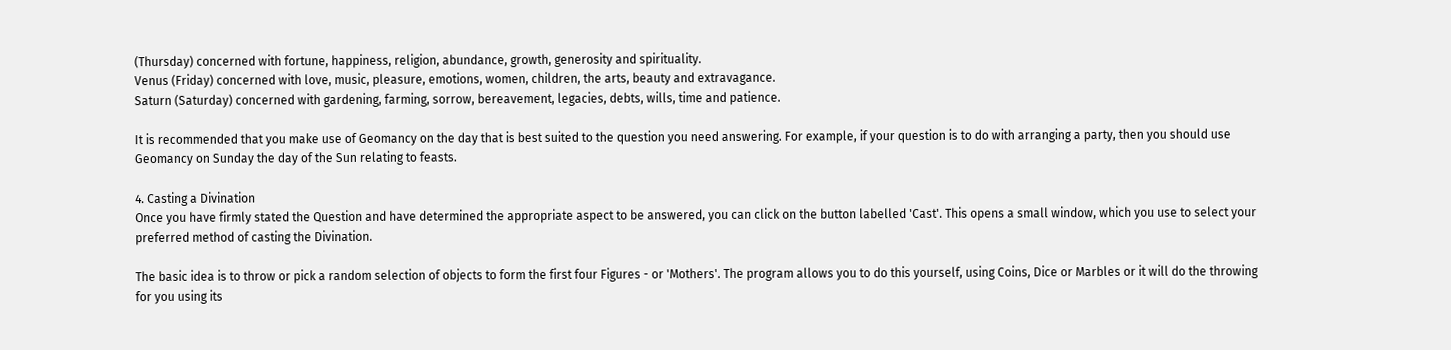(Thursday) concerned with fortune, happiness, religion, abundance, growth, generosity and spirituality.
Venus (Friday) concerned with love, music, pleasure, emotions, women, children, the arts, beauty and extravagance.
Saturn (Saturday) concerned with gardening, farming, sorrow, bereavement, legacies, debts, wills, time and patience.

It is recommended that you make use of Geomancy on the day that is best suited to the question you need answering. For example, if your question is to do with arranging a party, then you should use Geomancy on Sunday the day of the Sun relating to feasts.

4. Casting a Divination
Once you have firmly stated the Question and have determined the appropriate aspect to be answered, you can click on the button labelled 'Cast'. This opens a small window, which you use to select your preferred method of casting the Divination.

The basic idea is to throw or pick a random selection of objects to form the first four Figures - or 'Mothers'. The program allows you to do this yourself, using Coins, Dice or Marbles or it will do the throwing for you using its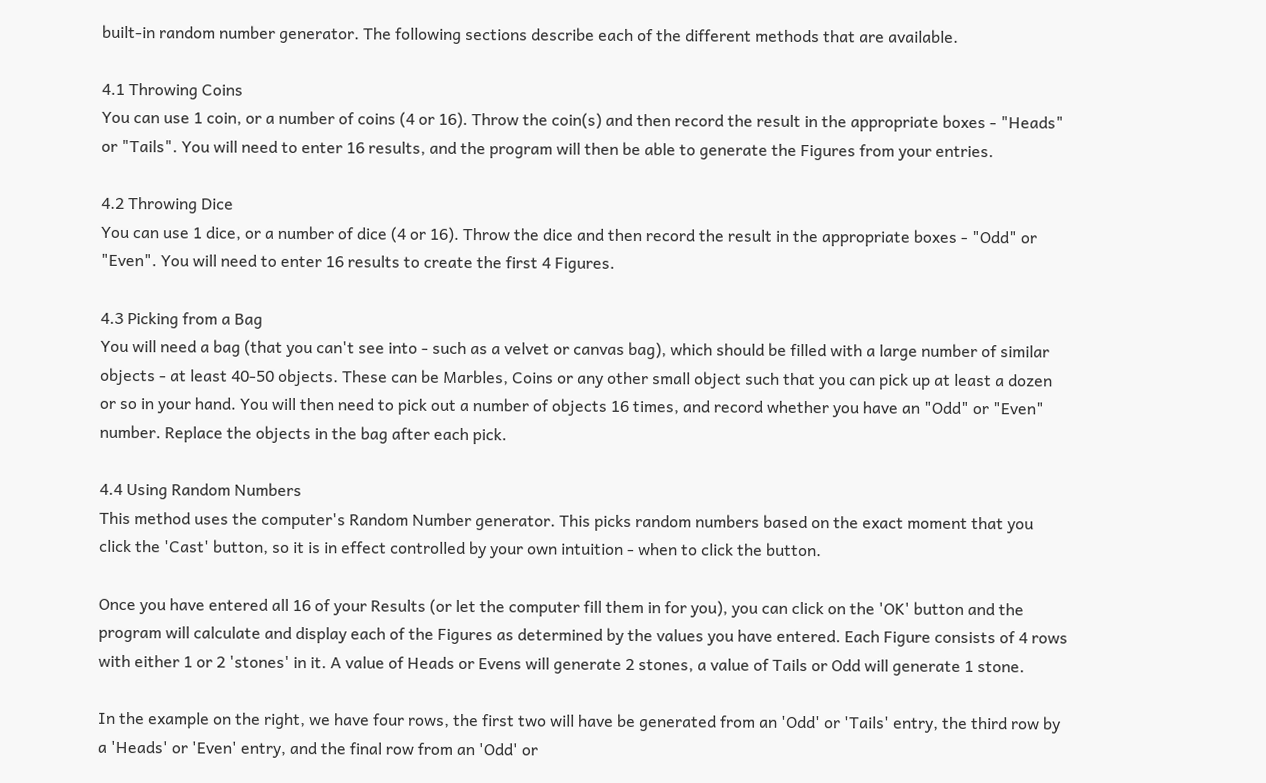built-in random number generator. The following sections describe each of the different methods that are available.

4.1 Throwing Coins
You can use 1 coin, or a number of coins (4 or 16). Throw the coin(s) and then record the result in the appropriate boxes - "Heads" or "Tails". You will need to enter 16 results, and the program will then be able to generate the Figures from your entries.

4.2 Throwing Dice
You can use 1 dice, or a number of dice (4 or 16). Throw the dice and then record the result in the appropriate boxes - "Odd" or "Even". You will need to enter 16 results to create the first 4 Figures.

4.3 Picking from a Bag
You will need a bag (that you can't see into - such as a velvet or canvas bag), which should be filled with a large number of similar objects - at least 40-50 objects. These can be Marbles, Coins or any other small object such that you can pick up at least a dozen or so in your hand. You will then need to pick out a number of objects 16 times, and record whether you have an "Odd" or "Even" number. Replace the objects in the bag after each pick.

4.4 Using Random Numbers
This method uses the computer's Random Number generator. This picks random numbers based on the exact moment that you click the 'Cast' button, so it is in effect controlled by your own intuition - when to click the button.

Once you have entered all 16 of your Results (or let the computer fill them in for you), you can click on the 'OK' button and the program will calculate and display each of the Figures as determined by the values you have entered. Each Figure consists of 4 rows with either 1 or 2 'stones' in it. A value of Heads or Evens will generate 2 stones, a value of Tails or Odd will generate 1 stone.

In the example on the right, we have four rows, the first two will have be generated from an 'Odd' or 'Tails' entry, the third row by a 'Heads' or 'Even' entry, and the final row from an 'Odd' or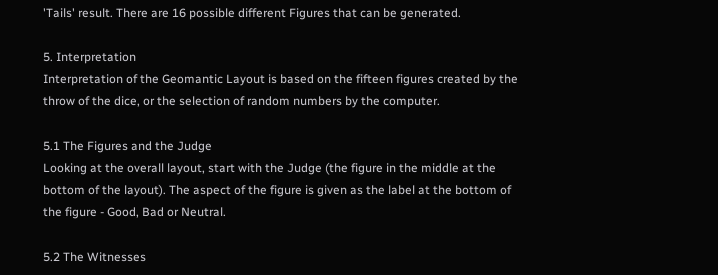'Tails' result. There are 16 possible different Figures that can be generated.

5. Interpretation
Interpretation of the Geomantic Layout is based on the fifteen figures created by the throw of the dice, or the selection of random numbers by the computer.

5.1 The Figures and the Judge
Looking at the overall layout, start with the Judge (the figure in the middle at the bottom of the layout). The aspect of the figure is given as the label at the bottom of the figure - Good, Bad or Neutral.

5.2 The Witnesses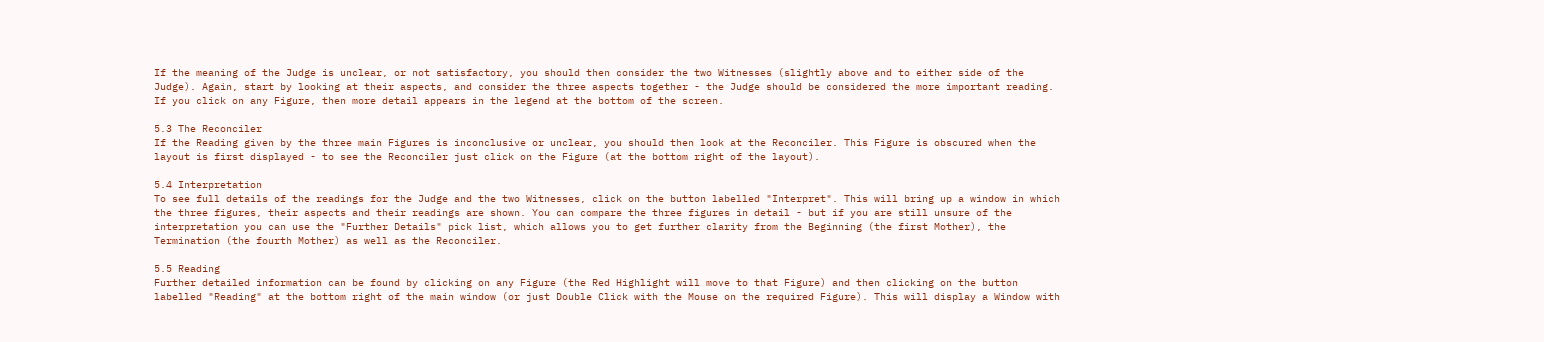If the meaning of the Judge is unclear, or not satisfactory, you should then consider the two Witnesses (slightly above and to either side of the Judge). Again, start by looking at their aspects, and consider the three aspects together - the Judge should be considered the more important reading. If you click on any Figure, then more detail appears in the legend at the bottom of the screen.

5.3 The Reconciler
If the Reading given by the three main Figures is inconclusive or unclear, you should then look at the Reconciler. This Figure is obscured when the layout is first displayed - to see the Reconciler just click on the Figure (at the bottom right of the layout).

5.4 Interpretation
To see full details of the readings for the Judge and the two Witnesses, click on the button labelled "Interpret". This will bring up a window in which the three figures, their aspects and their readings are shown. You can compare the three figures in detail - but if you are still unsure of the interpretation you can use the "Further Details" pick list, which allows you to get further clarity from the Beginning (the first Mother), the Termination (the fourth Mother) as well as the Reconciler.

5.5 Reading
Further detailed information can be found by clicking on any Figure (the Red Highlight will move to that Figure) and then clicking on the button labelled "Reading" at the bottom right of the main window (or just Double Click with the Mouse on the required Figure). This will display a Window with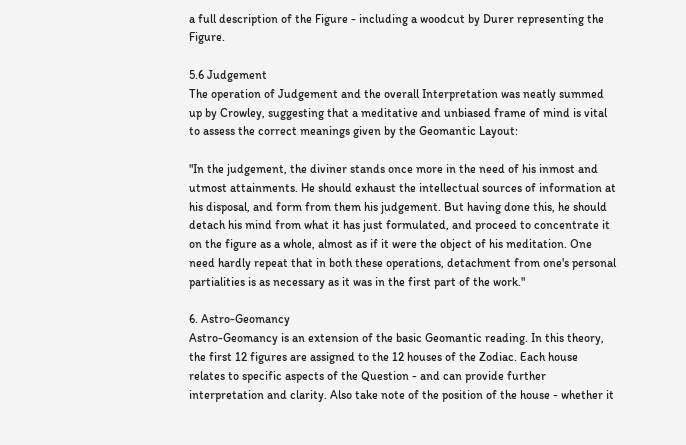a full description of the Figure - including a woodcut by Durer representing the Figure.

5.6 Judgement
The operation of Judgement and the overall Interpretation was neatly summed up by Crowley, suggesting that a meditative and unbiased frame of mind is vital to assess the correct meanings given by the Geomantic Layout:

"In the judgement, the diviner stands once more in the need of his inmost and utmost attainments. He should exhaust the intellectual sources of information at his disposal, and form from them his judgement. But having done this, he should detach his mind from what it has just formulated, and proceed to concentrate it on the figure as a whole, almost as if it were the object of his meditation. One need hardly repeat that in both these operations, detachment from one's personal partialities is as necessary as it was in the first part of the work."

6. Astro-Geomancy
Astro-Geomancy is an extension of the basic Geomantic reading. In this theory, the first 12 figures are assigned to the 12 houses of the Zodiac. Each house relates to specific aspects of the Question - and can provide further interpretation and clarity. Also take note of the position of the house - whether it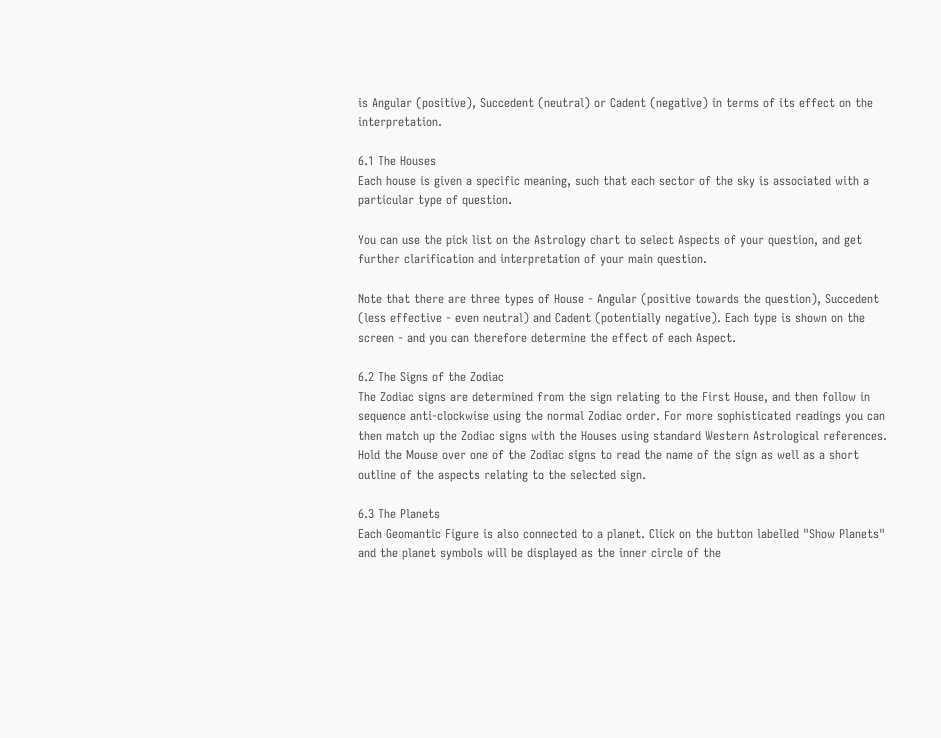is Angular (positive), Succedent (neutral) or Cadent (negative) in terms of its effect on the interpretation.

6.1 The Houses
Each house is given a specific meaning, such that each sector of the sky is associated with a particular type of question.

You can use the pick list on the Astrology chart to select Aspects of your question, and get further clarification and interpretation of your main question.

Note that there are three types of House - Angular (positive towards the question), Succedent (less effective - even neutral) and Cadent (potentially negative). Each type is shown on the screen - and you can therefore determine the effect of each Aspect.

6.2 The Signs of the Zodiac
The Zodiac signs are determined from the sign relating to the First House, and then follow in sequence anti-clockwise using the normal Zodiac order. For more sophisticated readings you can then match up the Zodiac signs with the Houses using standard Western Astrological references. Hold the Mouse over one of the Zodiac signs to read the name of the sign as well as a short outline of the aspects relating to the selected sign.

6.3 The Planets
Each Geomantic Figure is also connected to a planet. Click on the button labelled "Show Planets" and the planet symbols will be displayed as the inner circle of the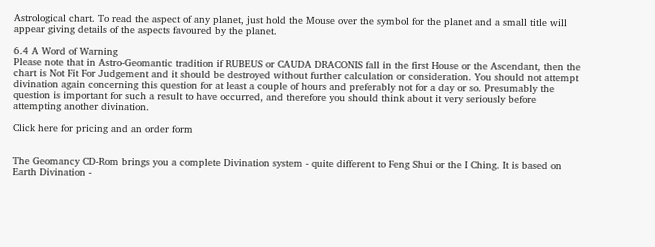Astrological chart. To read the aspect of any planet, just hold the Mouse over the symbol for the planet and a small title will appear giving details of the aspects favoured by the planet.

6.4 A Word of Warning
Please note that in Astro-Geomantic tradition if RUBEUS or CAUDA DRACONIS fall in the first House or the Ascendant, then the chart is Not Fit For Judgement and it should be destroyed without further calculation or consideration. You should not attempt divination again concerning this question for at least a couple of hours and preferably not for a day or so. Presumably the question is important for such a result to have occurred, and therefore you should think about it very seriously before attempting another divination.

Click here for pricing and an order form


The Geomancy CD-Rom brings you a complete Divination system - quite different to Feng Shui or the I Ching. It is based on Earth Divination -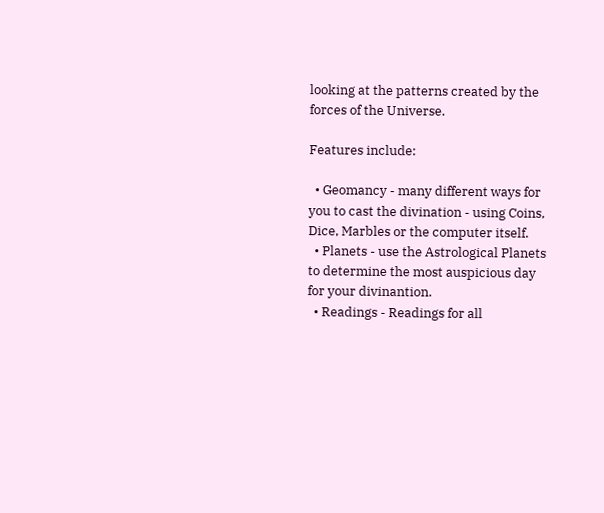looking at the patterns created by the forces of the Universe.

Features include:

  • Geomancy - many different ways for you to cast the divination - using Coins, Dice, Marbles or the computer itself.
  • Planets - use the Astrological Planets to determine the most auspicious day for your divinantion.
  • Readings - Readings for all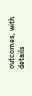outcomes, with details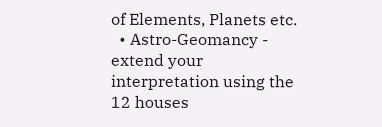of Elements, Planets etc.
  • Astro-Geomancy - extend your interpretation using the 12 houses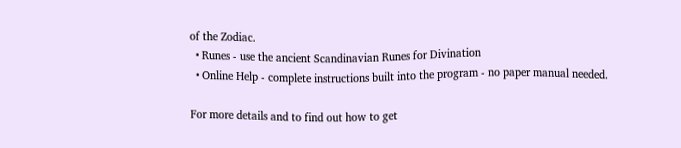of the Zodiac.
  • Runes - use the ancient Scandinavian Runes for Divination
  • Online Help - complete instructions built into the program - no paper manual needed.

For more details and to find out how to get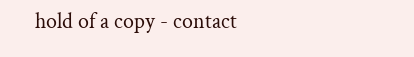hold of a copy - contact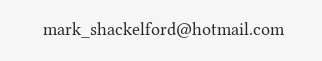mark_shackelford@hotmail.com